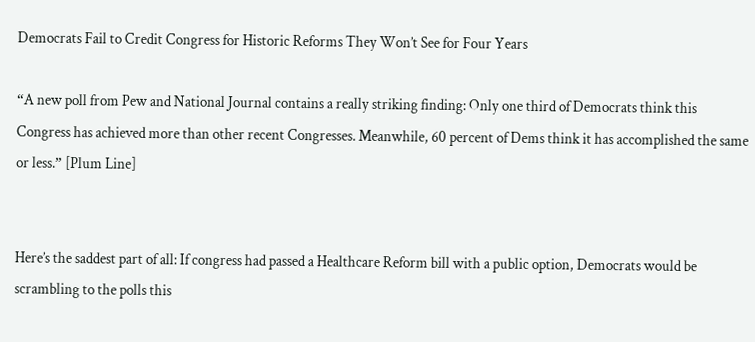Democrats Fail to Credit Congress for Historic Reforms They Won’t See for Four Years

“A new poll from Pew and National Journal contains a really striking finding: Only one third of Democrats think this Congress has achieved more than other recent Congresses. Meanwhile, 60 percent of Dems think it has accomplished the same or less.” [Plum Line]


Here’s the saddest part of all: If congress had passed a Healthcare Reform bill with a public option, Democrats would be scrambling to the polls this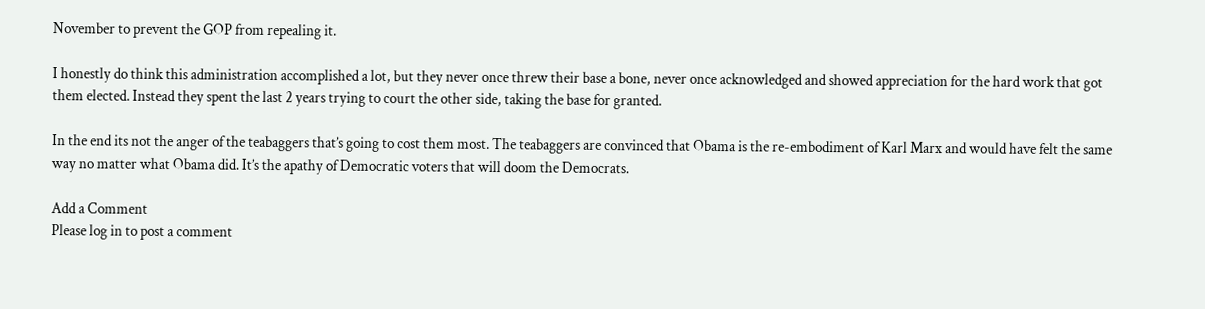November to prevent the GOP from repealing it.

I honestly do think this administration accomplished a lot, but they never once threw their base a bone, never once acknowledged and showed appreciation for the hard work that got them elected. Instead they spent the last 2 years trying to court the other side, taking the base for granted.

In the end its not the anger of the teabaggers that’s going to cost them most. The teabaggers are convinced that Obama is the re-embodiment of Karl Marx and would have felt the same way no matter what Obama did. It’s the apathy of Democratic voters that will doom the Democrats.

Add a Comment
Please log in to post a comment